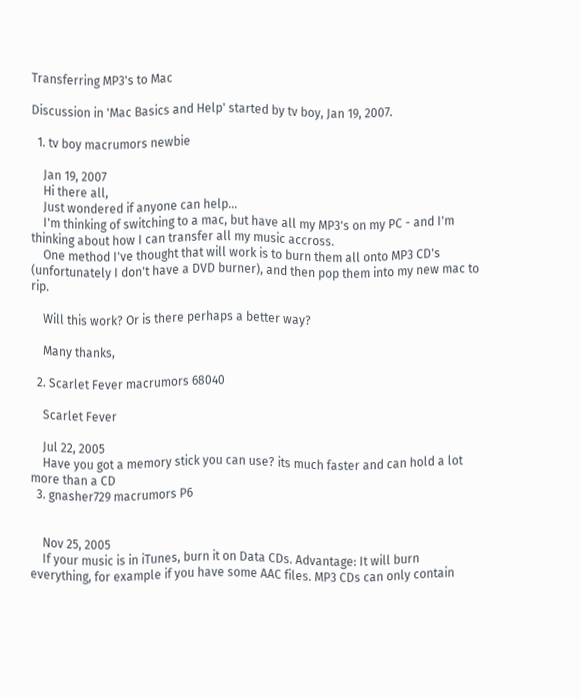Transferring MP3's to Mac

Discussion in 'Mac Basics and Help' started by tv boy, Jan 19, 2007.

  1. tv boy macrumors newbie

    Jan 19, 2007
    Hi there all,
    Just wondered if anyone can help...
    I'm thinking of switching to a mac, but have all my MP3's on my PC - and I'm thinking about how I can transfer all my music accross.
    One method I've thought that will work is to burn them all onto MP3 CD's (unfortunately I don't have a DVD burner), and then pop them into my new mac to rip.

    Will this work? Or is there perhaps a better way?

    Many thanks,

  2. Scarlet Fever macrumors 68040

    Scarlet Fever

    Jul 22, 2005
    Have you got a memory stick you can use? its much faster and can hold a lot more than a CD
  3. gnasher729 macrumors P6


    Nov 25, 2005
    If your music is in iTunes, burn it on Data CDs. Advantage: It will burn everything, for example if you have some AAC files. MP3 CDs can only contain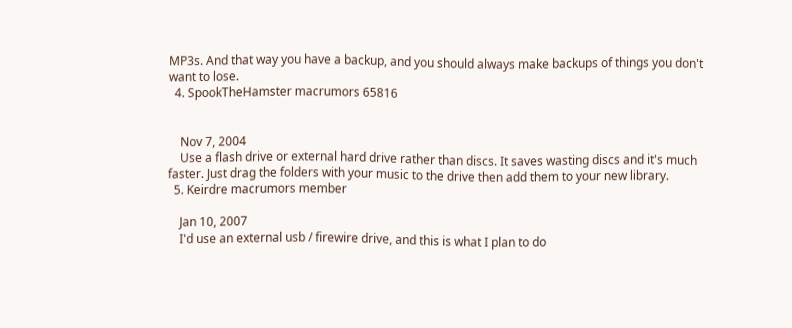MP3s. And that way you have a backup, and you should always make backups of things you don't want to lose.
  4. SpookTheHamster macrumors 65816


    Nov 7, 2004
    Use a flash drive or external hard drive rather than discs. It saves wasting discs and it's much faster. Just drag the folders with your music to the drive then add them to your new library.
  5. Keirdre macrumors member

    Jan 10, 2007
    I'd use an external usb / firewire drive, and this is what I plan to do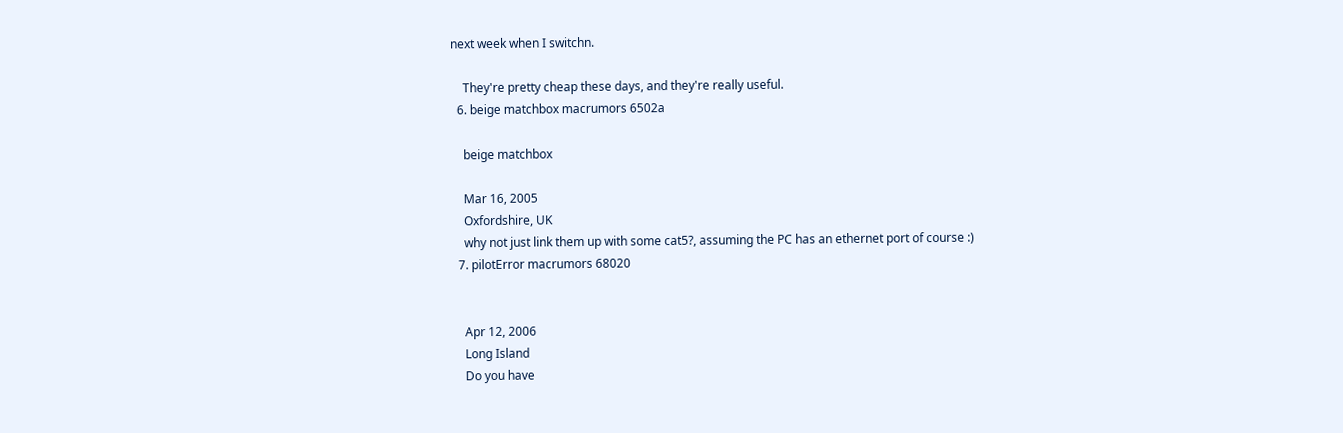next week when I switchn.

    They're pretty cheap these days, and they're really useful.
  6. beige matchbox macrumors 6502a

    beige matchbox

    Mar 16, 2005
    Oxfordshire, UK
    why not just link them up with some cat5?, assuming the PC has an ethernet port of course :)
  7. pilotError macrumors 68020


    Apr 12, 2006
    Long Island
    Do you have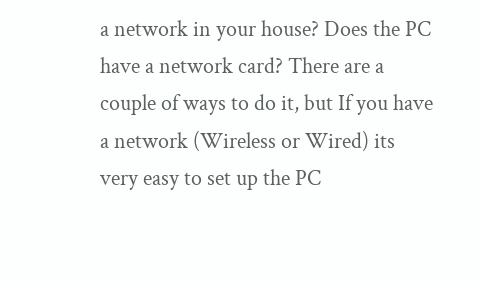a network in your house? Does the PC have a network card? There are a couple of ways to do it, but If you have a network (Wireless or Wired) its very easy to set up the PC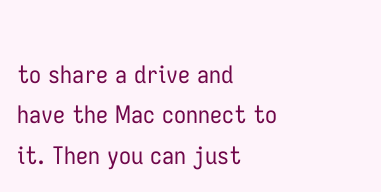to share a drive and have the Mac connect to it. Then you can just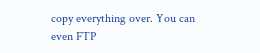copy everything over. You can even FTP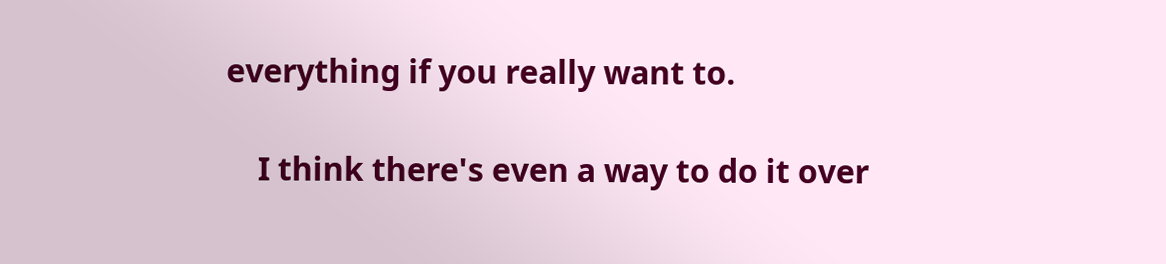everything if you really want to.

    I think there's even a way to do it over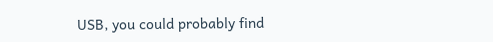USB, you could probably find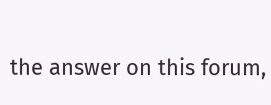the answer on this forum,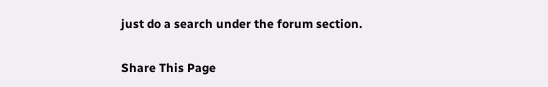just do a search under the forum section.

Share This Page